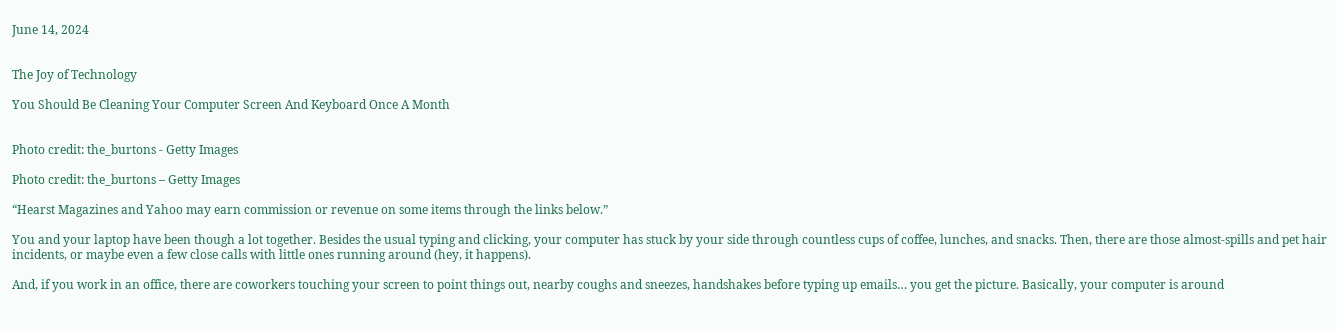June 14, 2024


The Joy of Technology

You Should Be Cleaning Your Computer Screen And Keyboard Once A Month


Photo credit: the_burtons - Getty Images

Photo credit: the_burtons – Getty Images

“Hearst Magazines and Yahoo may earn commission or revenue on some items through the links below.”

You and your laptop have been though a lot together. Besides the usual typing and clicking, your computer has stuck by your side through countless cups of coffee, lunches, and snacks. Then, there are those almost-spills and pet hair incidents, or maybe even a few close calls with little ones running around (hey, it happens).

And, if you work in an office, there are coworkers touching your screen to point things out, nearby coughs and sneezes, handshakes before typing up emails… you get the picture. Basically, your computer is around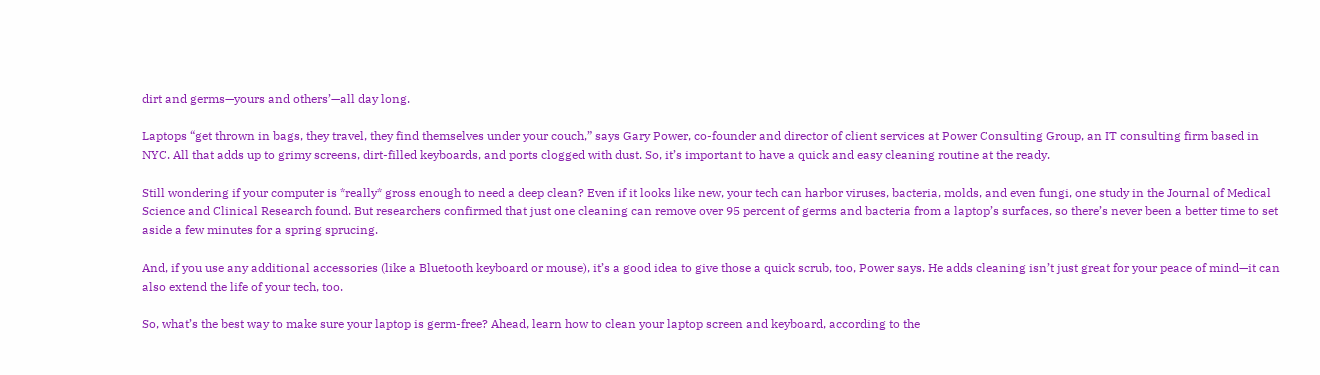dirt and germs—yours and others’—all day long.

Laptops “get thrown in bags, they travel, they find themselves under your couch,” says Gary Power, co-founder and director of client services at Power Consulting Group, an IT consulting firm based in NYC. All that adds up to grimy screens, dirt-filled keyboards, and ports clogged with dust. So, it’s important to have a quick and easy cleaning routine at the ready.

Still wondering if your computer is *really* gross enough to need a deep clean? Even if it looks like new, your tech can harbor viruses, bacteria, molds, and even fungi, one study in the Journal of Medical Science and Clinical Research found. But researchers confirmed that just one cleaning can remove over 95 percent of germs and bacteria from a laptop’s surfaces, so there’s never been a better time to set aside a few minutes for a spring sprucing.

And, if you use any additional accessories (like a Bluetooth keyboard or mouse), it’s a good idea to give those a quick scrub, too, Power says. He adds cleaning isn’t just great for your peace of mind—it can also extend the life of your tech, too.

So, what’s the best way to make sure your laptop is germ-free? Ahead, learn how to clean your laptop screen and keyboard, according to the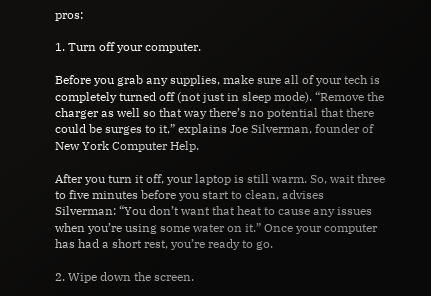pros:

1. Turn off your computer.

Before you grab any supplies, make sure all of your tech is completely turned off (not just in sleep mode). “Remove the charger as well so that way there’s no potential that there could be surges to it,” explains Joe Silverman, founder of New York Computer Help.

After you turn it off, your laptop is still warm. So, wait three to five minutes before you start to clean, advises Silverman: “You don’t want that heat to cause any issues when you’re using some water on it.” Once your computer has had a short rest, you’re ready to go.

2. Wipe down the screen.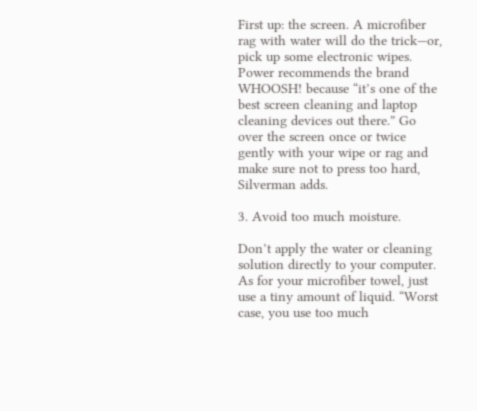First up: the screen. A microfiber rag with water will do the trick—or, pick up some electronic wipes. Power recommends the brand WHOOSH! because “it’s one of the best screen cleaning and laptop cleaning devices out there.” Go over the screen once or twice gently with your wipe or rag and make sure not to press too hard, Silverman adds.

3. Avoid too much moisture.

Don’t apply the water or cleaning solution directly to your computer. As for your microfiber towel, just use a tiny amount of liquid. “Worst case, you use too much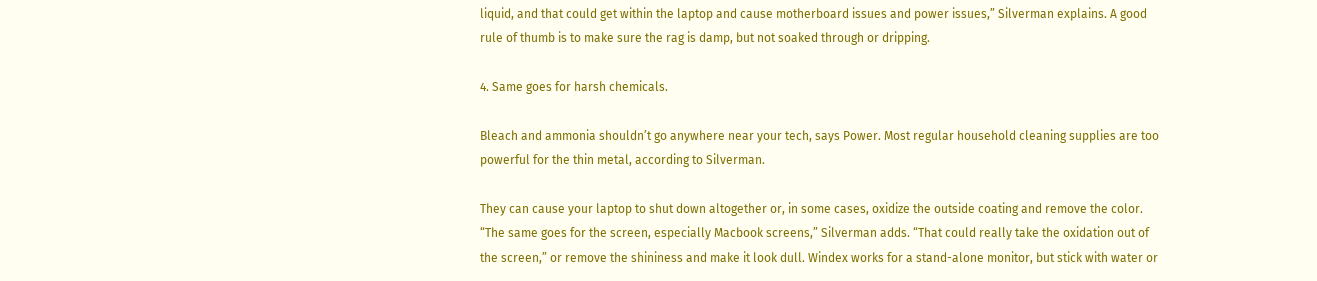liquid, and that could get within the laptop and cause motherboard issues and power issues,” Silverman explains. A good rule of thumb is to make sure the rag is damp, but not soaked through or dripping.

4. Same goes for harsh chemicals.

Bleach and ammonia shouldn’t go anywhere near your tech, says Power. Most regular household cleaning supplies are too powerful for the thin metal, according to Silverman.

They can cause your laptop to shut down altogether or, in some cases, oxidize the outside coating and remove the color. “The same goes for the screen, especially Macbook screens,” Silverman adds. “That could really take the oxidation out of the screen,” or remove the shininess and make it look dull. Windex works for a stand-alone monitor, but stick with water or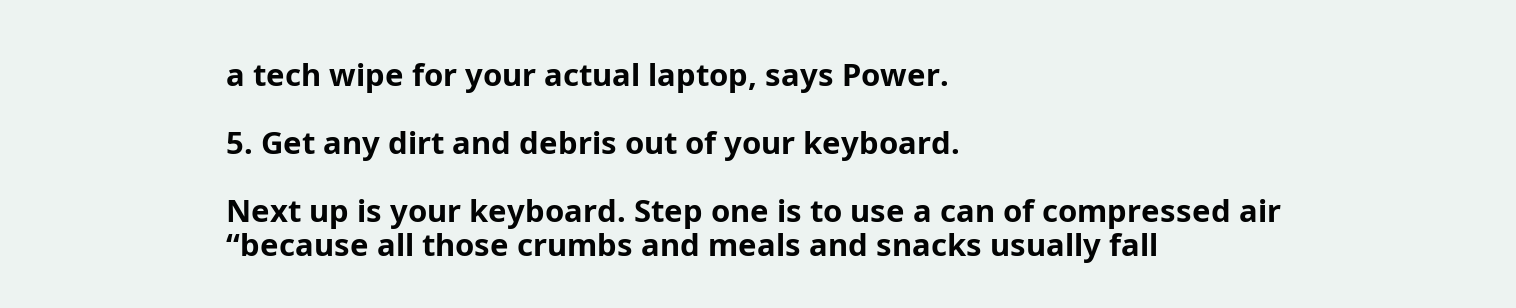a tech wipe for your actual laptop, says Power.

5. Get any dirt and debris out of your keyboard.

Next up is your keyboard. Step one is to use a can of compressed air “because all those crumbs and meals and snacks usually fall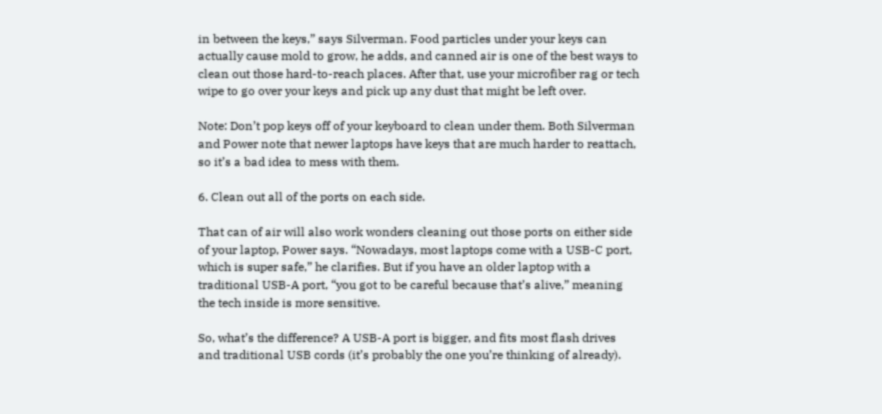in between the keys,” says Silverman. Food particles under your keys can actually cause mold to grow, he adds, and canned air is one of the best ways to clean out those hard-to-reach places. After that, use your microfiber rag or tech wipe to go over your keys and pick up any dust that might be left over.

Note: Don’t pop keys off of your keyboard to clean under them. Both Silverman and Power note that newer laptops have keys that are much harder to reattach, so it’s a bad idea to mess with them.

6. Clean out all of the ports on each side.

That can of air will also work wonders cleaning out those ports on either side of your laptop, Power says. “Nowadays, most laptops come with a USB-C port, which is super safe,” he clarifies. But if you have an older laptop with a traditional USB-A port, “you got to be careful because that’s alive,” meaning the tech inside is more sensitive.

So, what’s the difference? A USB-A port is bigger, and fits most flash drives and traditional USB cords (it’s probably the one you’re thinking of already).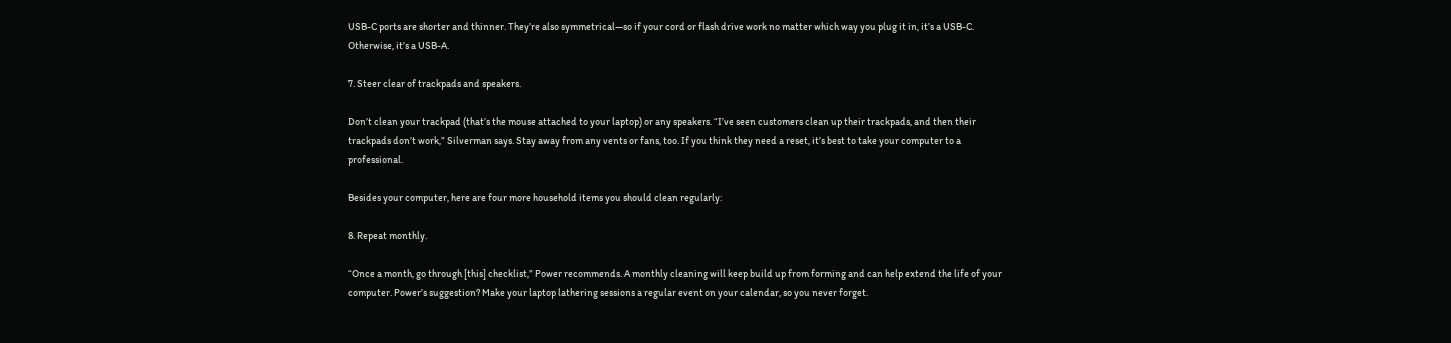USB-C ports are shorter and thinner. They’re also symmetrical—so if your cord or flash drive work no matter which way you plug it in, it’s a USB-C. Otherwise, it’s a USB-A.

7. Steer clear of trackpads and speakers.

Don’t clean your trackpad (that’s the mouse attached to your laptop) or any speakers. “I’ve seen customers clean up their trackpads, and then their trackpads don’t work,” Silverman says. Stay away from any vents or fans, too. If you think they need a reset, it’s best to take your computer to a professional.

Besides your computer, here are four more household items you should clean regularly:

8. Repeat monthly.

“Once a month, go through [this] checklist,” Power recommends. A monthly cleaning will keep build up from forming and can help extend the life of your computer. Power’s suggestion? Make your laptop lathering sessions a regular event on your calendar, so you never forget.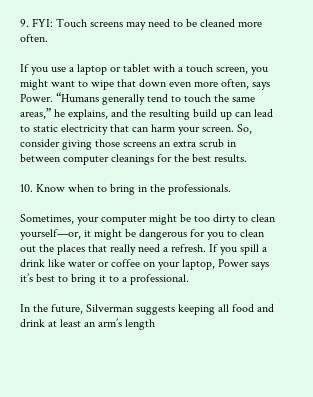9. FYI: Touch screens may need to be cleaned more often.

If you use a laptop or tablet with a touch screen, you might want to wipe that down even more often, says Power. “Humans generally tend to touch the same areas,” he explains, and the resulting build up can lead to static electricity that can harm your screen. So, consider giving those screens an extra scrub in between computer cleanings for the best results.

10. Know when to bring in the professionals.

Sometimes, your computer might be too dirty to clean yourself—or, it might be dangerous for you to clean out the places that really need a refresh. If you spill a drink like water or coffee on your laptop, Power says it’s best to bring it to a professional.

In the future, Silverman suggests keeping all food and drink at least an arm’s length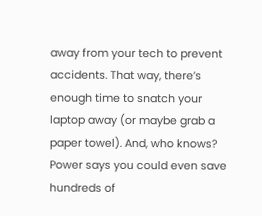away from your tech to prevent accidents. That way, there’s enough time to snatch your laptop away (or maybe grab a paper towel). And, who knows? Power says you could even save hundreds of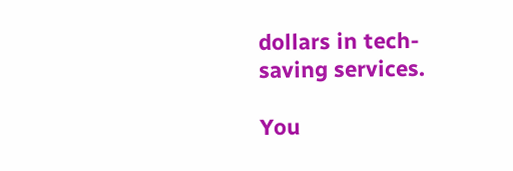dollars in tech-saving services.

You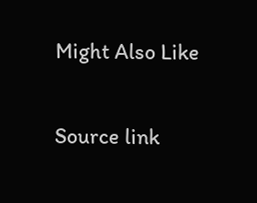Might Also Like


Source link